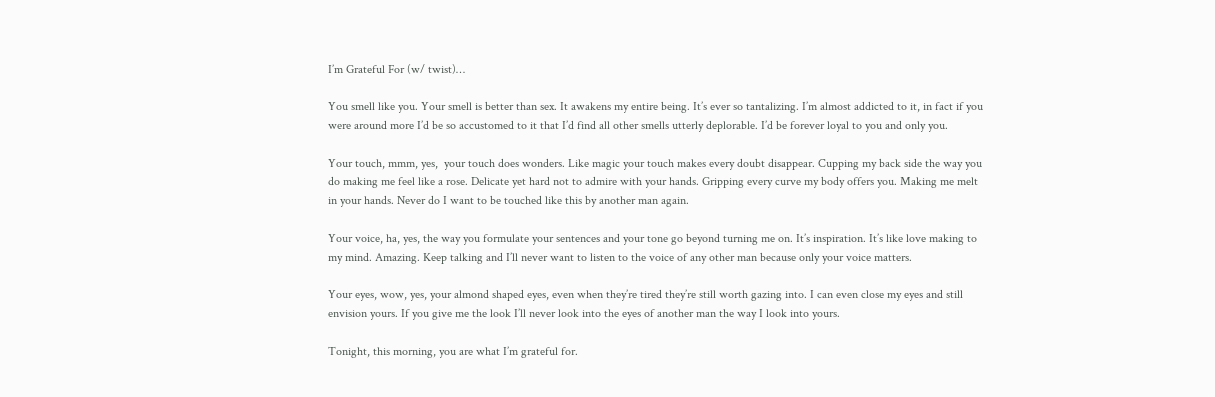I’m Grateful For (w/ twist)…

You smell like you. Your smell is better than sex. It awakens my entire being. It’s ever so tantalizing. I’m almost addicted to it, in fact if you were around more I’d be so accustomed to it that I’d find all other smells utterly deplorable. I’d be forever loyal to you and only you.

Your touch, mmm, yes,  your touch does wonders. Like magic your touch makes every doubt disappear. Cupping my back side the way you do making me feel like a rose. Delicate yet hard not to admire with your hands. Gripping every curve my body offers you. Making me melt in your hands. Never do I want to be touched like this by another man again.

Your voice, ha, yes, the way you formulate your sentences and your tone go beyond turning me on. It’s inspiration. It’s like love making to my mind. Amazing. Keep talking and I’ll never want to listen to the voice of any other man because only your voice matters.

Your eyes, wow, yes, your almond shaped eyes, even when they’re tired they’re still worth gazing into. I can even close my eyes and still envision yours. If you give me the look I’ll never look into the eyes of another man the way I look into yours.

Tonight, this morning, you are what I’m grateful for.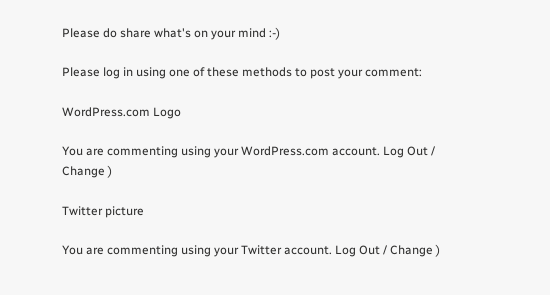Please do share what's on your mind :-)

Please log in using one of these methods to post your comment:

WordPress.com Logo

You are commenting using your WordPress.com account. Log Out / Change )

Twitter picture

You are commenting using your Twitter account. Log Out / Change )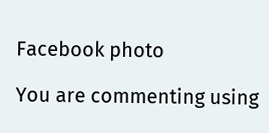Facebook photo

You are commenting using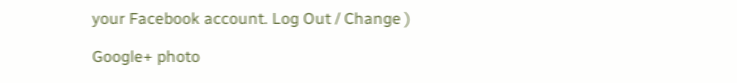your Facebook account. Log Out / Change )

Google+ photo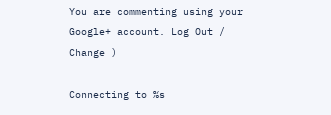You are commenting using your Google+ account. Log Out / Change )

Connecting to %s